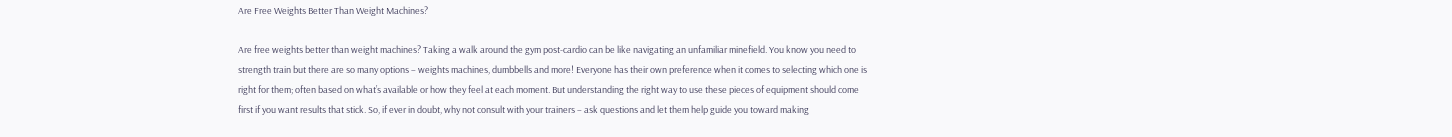Are Free Weights Better Than Weight Machines?

Are free weights better than weight machines? Taking a walk around the gym post-cardio can be like navigating an unfamiliar minefield. You know you need to strength train but there are so many options – weights machines, dumbbells and more! Everyone has their own preference when it comes to selecting which one is right for them; often based on what’s available or how they feel at each moment. But understanding the right way to use these pieces of equipment should come first if you want results that stick. So, if ever in doubt, why not consult with your trainers – ask questions and let them help guide you toward making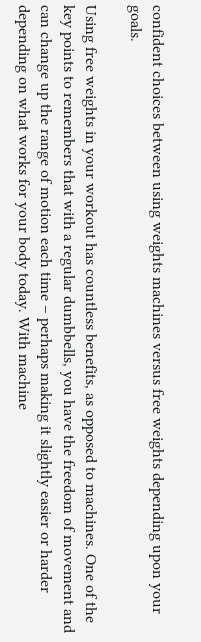confident choices between using weights machines versus free weights depending upon your goals.

Using free weights in your workout has countless benefits, as opposed to machines. One of the key points to remembers that with a regular dumbbells, you have the freedom of movement and can change up the range of motion each time – perhaps making it slightly easier or harder depending on what works for your body today. With machine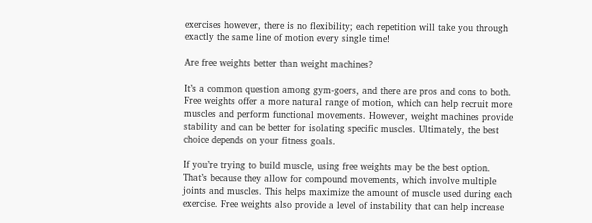exercises however, there is no flexibility; each repetition will take you through exactly the same line of motion every single time!

Are free weights better than weight machines?

It’s a common question among gym-goers, and there are pros and cons to both. Free weights offer a more natural range of motion, which can help recruit more muscles and perform functional movements. However, weight machines provide stability and can be better for isolating specific muscles. Ultimately, the best choice depends on your fitness goals.

If you’re trying to build muscle, using free weights may be the best option. That’s because they allow for compound movements, which involve multiple joints and muscles. This helps maximize the amount of muscle used during each exercise. Free weights also provide a level of instability that can help increase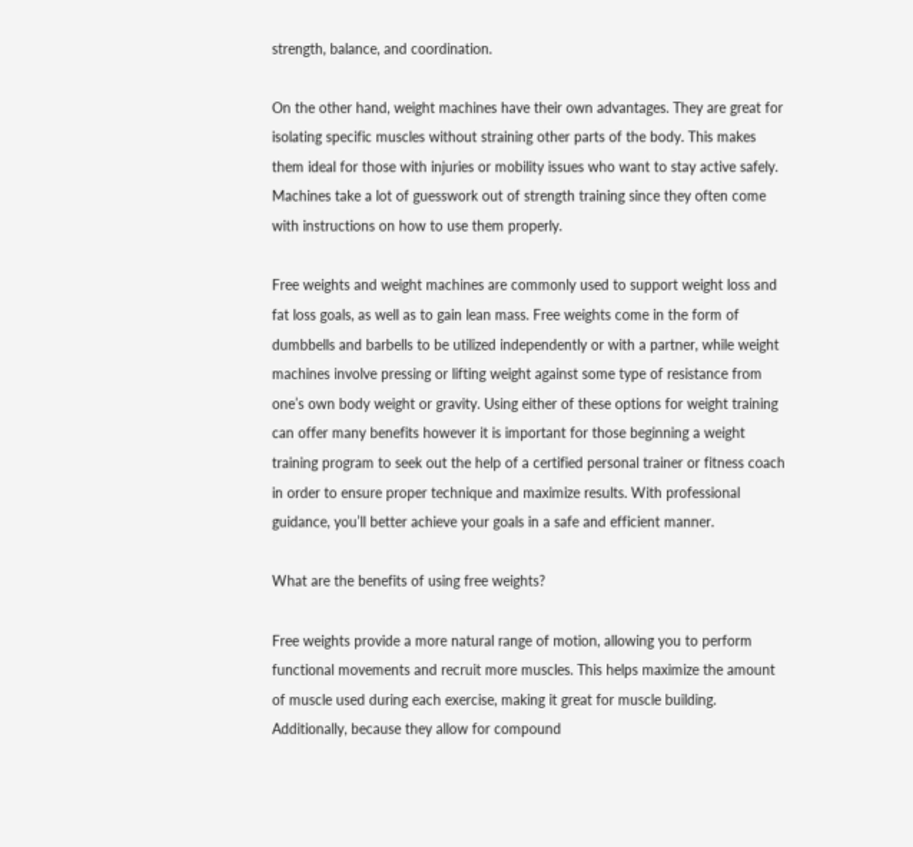strength, balance, and coordination.

On the other hand, weight machines have their own advantages. They are great for isolating specific muscles without straining other parts of the body. This makes them ideal for those with injuries or mobility issues who want to stay active safely. Machines take a lot of guesswork out of strength training since they often come with instructions on how to use them properly.

Free weights and weight machines are commonly used to support weight loss and fat loss goals, as well as to gain lean mass. Free weights come in the form of dumbbells and barbells to be utilized independently or with a partner, while weight machines involve pressing or lifting weight against some type of resistance from one’s own body weight or gravity. Using either of these options for weight training can offer many benefits however it is important for those beginning a weight training program to seek out the help of a certified personal trainer or fitness coach in order to ensure proper technique and maximize results. With professional guidance, you’ll better achieve your goals in a safe and efficient manner.

What are the benefits of using free weights?

Free weights provide a more natural range of motion, allowing you to perform functional movements and recruit more muscles. This helps maximize the amount of muscle used during each exercise, making it great for muscle building. Additionally, because they allow for compound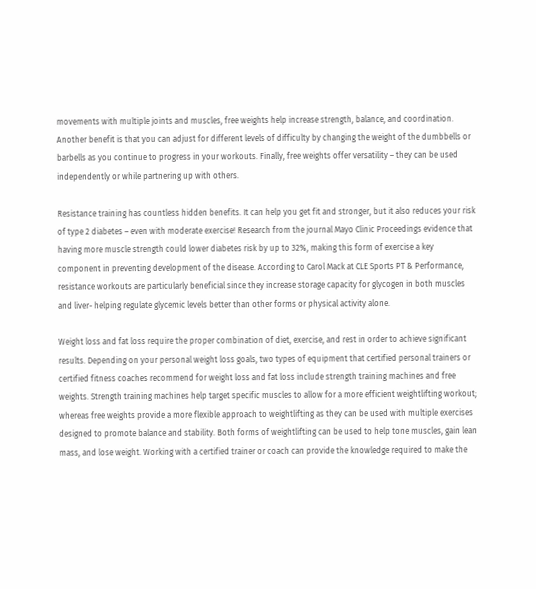movements with multiple joints and muscles, free weights help increase strength, balance, and coordination. Another benefit is that you can adjust for different levels of difficulty by changing the weight of the dumbbells or barbells as you continue to progress in your workouts. Finally, free weights offer versatility – they can be used independently or while partnering up with others.

Resistance training has countless hidden benefits. It can help you get fit and stronger, but it also reduces your risk of type 2 diabetes – even with moderate exercise! Research from the journal Mayo Clinic Proceedings evidence that having more muscle strength could lower diabetes risk by up to 32%, making this form of exercise a key component in preventing development of the disease. According to Carol Mack at CLE Sports PT & Performance, resistance workouts are particularly beneficial since they increase storage capacity for glycogen in both muscles and liver- helping regulate glycemic levels better than other forms or physical activity alone.

Weight loss and fat loss require the proper combination of diet, exercise, and rest in order to achieve significant results. Depending on your personal weight loss goals, two types of equipment that certified personal trainers or certified fitness coaches recommend for weight loss and fat loss include strength training machines and free weights. Strength training machines help target specific muscles to allow for a more efficient weightlifting workout; whereas free weights provide a more flexible approach to weightlifting as they can be used with multiple exercises designed to promote balance and stability. Both forms of weightlifting can be used to help tone muscles, gain lean mass, and lose weight. Working with a certified trainer or coach can provide the knowledge required to make the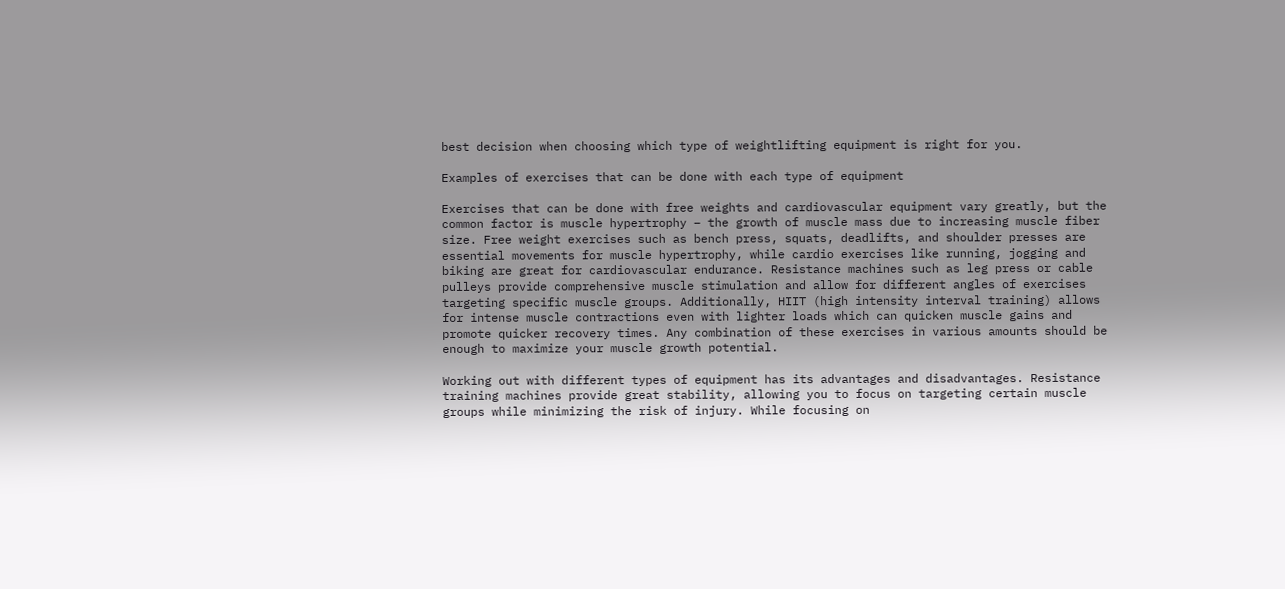best decision when choosing which type of weightlifting equipment is right for you.

Examples of exercises that can be done with each type of equipment

Exercises that can be done with free weights and cardiovascular equipment vary greatly, but the common factor is muscle hypertrophy – the growth of muscle mass due to increasing muscle fiber size. Free weight exercises such as bench press, squats, deadlifts, and shoulder presses are essential movements for muscle hypertrophy, while cardio exercises like running, jogging and biking are great for cardiovascular endurance. Resistance machines such as leg press or cable pulleys provide comprehensive muscle stimulation and allow for different angles of exercises targeting specific muscle groups. Additionally, HIIT (high intensity interval training) allows for intense muscle contractions even with lighter loads which can quicken muscle gains and promote quicker recovery times. Any combination of these exercises in various amounts should be enough to maximize your muscle growth potential.

Working out with different types of equipment has its advantages and disadvantages. Resistance training machines provide great stability, allowing you to focus on targeting certain muscle groups while minimizing the risk of injury. While focusing on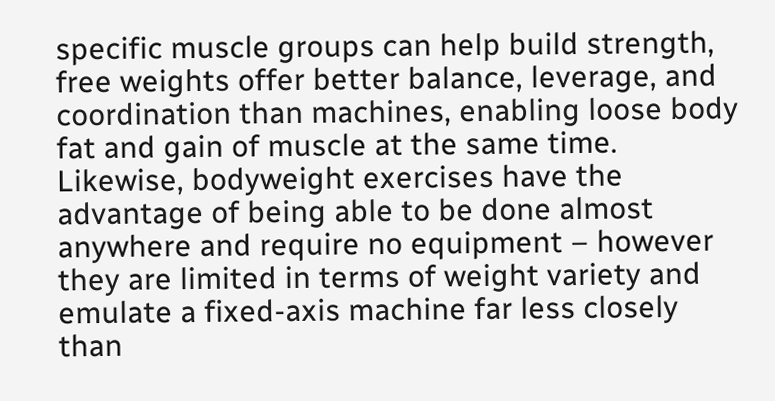specific muscle groups can help build strength, free weights offer better balance, leverage, and coordination than machines, enabling loose body fat and gain of muscle at the same time. Likewise, bodyweight exercises have the advantage of being able to be done almost anywhere and require no equipment – however they are limited in terms of weight variety and emulate a fixed-axis machine far less closely than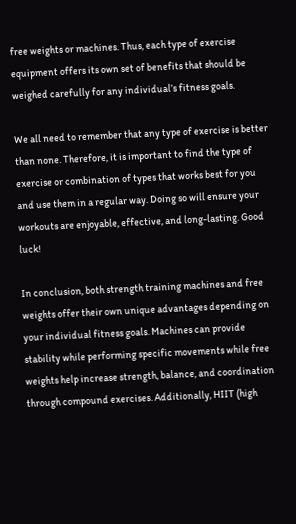free weights or machines. Thus, each type of exercise equipment offers its own set of benefits that should be weighed carefully for any individual’s fitness goals.

We all need to remember that any type of exercise is better than none. Therefore, it is important to find the type of exercise or combination of types that works best for you and use them in a regular way. Doing so will ensure your workouts are enjoyable, effective, and long-lasting. Good luck!

In conclusion, both strength training machines and free weights offer their own unique advantages depending on your individual fitness goals. Machines can provide stability while performing specific movements while free weights help increase strength, balance, and coordination through compound exercises. Additionally, HIIT (high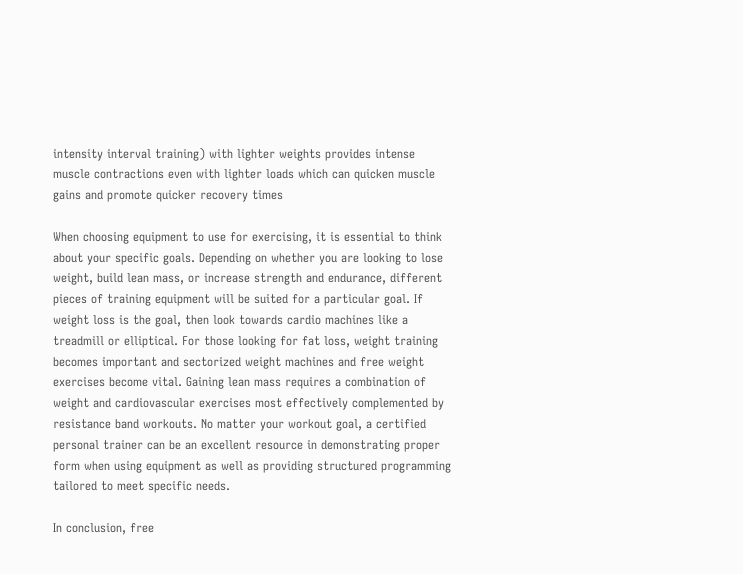intensity interval training) with lighter weights provides intense muscle contractions even with lighter loads which can quicken muscle gains and promote quicker recovery times

When choosing equipment to use for exercising, it is essential to think about your specific goals. Depending on whether you are looking to lose weight, build lean mass, or increase strength and endurance, different pieces of training equipment will be suited for a particular goal. If weight loss is the goal, then look towards cardio machines like a treadmill or elliptical. For those looking for fat loss, weight training becomes important and sectorized weight machines and free weight exercises become vital. Gaining lean mass requires a combination of weight and cardiovascular exercises most effectively complemented by resistance band workouts. No matter your workout goal, a certified personal trainer can be an excellent resource in demonstrating proper form when using equipment as well as providing structured programming tailored to meet specific needs.

In conclusion, free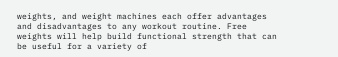weights, and weight machines each offer advantages and disadvantages to any workout routine. Free weights will help build functional strength that can be useful for a variety of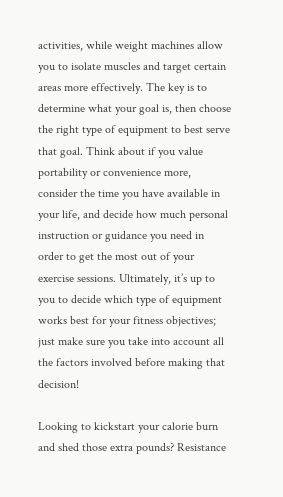activities, while weight machines allow you to isolate muscles and target certain areas more effectively. The key is to determine what your goal is, then choose the right type of equipment to best serve that goal. Think about if you value portability or convenience more, consider the time you have available in your life, and decide how much personal instruction or guidance you need in order to get the most out of your exercise sessions. Ultimately, it’s up to you to decide which type of equipment works best for your fitness objectives; just make sure you take into account all the factors involved before making that decision!

Looking to kickstart your calorie burn and shed those extra pounds? Resistance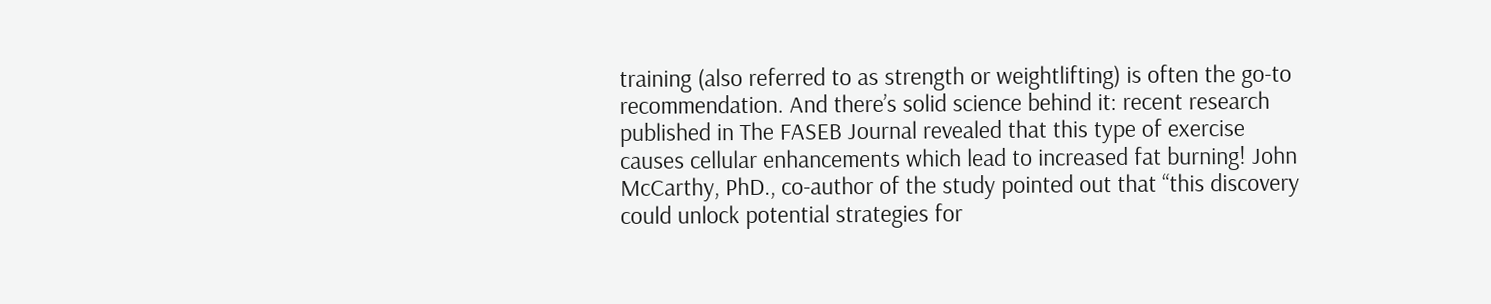training (also referred to as strength or weightlifting) is often the go-to recommendation. And there’s solid science behind it: recent research published in The FASEB Journal revealed that this type of exercise causes cellular enhancements which lead to increased fat burning! John McCarthy, PhD., co-author of the study pointed out that “this discovery could unlock potential strategies for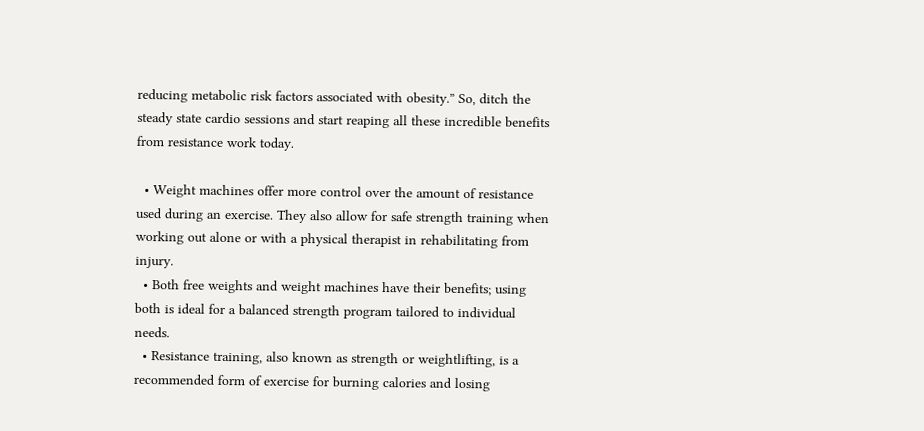reducing metabolic risk factors associated with obesity.” So, ditch the steady state cardio sessions and start reaping all these incredible benefits from resistance work today.

  • Weight machines offer more control over the amount of resistance used during an exercise. They also allow for safe strength training when working out alone or with a physical therapist in rehabilitating from injury.
  • Both free weights and weight machines have their benefits; using both is ideal for a balanced strength program tailored to individual needs.
  • Resistance training, also known as strength or weightlifting, is a recommended form of exercise for burning calories and losing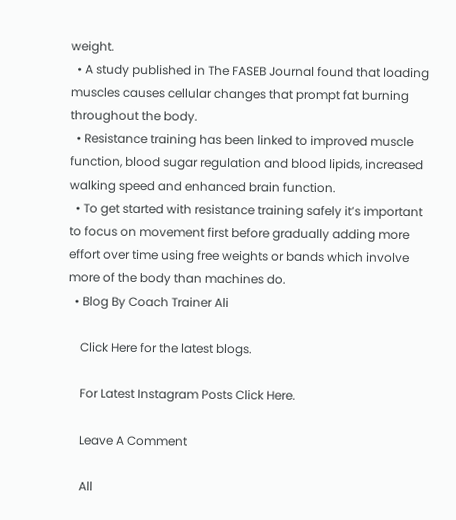weight.
  • A study published in The FASEB Journal found that loading muscles causes cellular changes that prompt fat burning throughout the body.
  • Resistance training has been linked to improved muscle function, blood sugar regulation and blood lipids, increased walking speed and enhanced brain function.
  • To get started with resistance training safely it’s important to focus on movement first before gradually adding more effort over time using free weights or bands which involve more of the body than machines do.
  • Blog By Coach Trainer Ali

    Click Here for the latest blogs.

    For Latest Instagram Posts Click Here.

    Leave A Comment

    All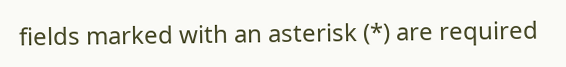fields marked with an asterisk (*) are required